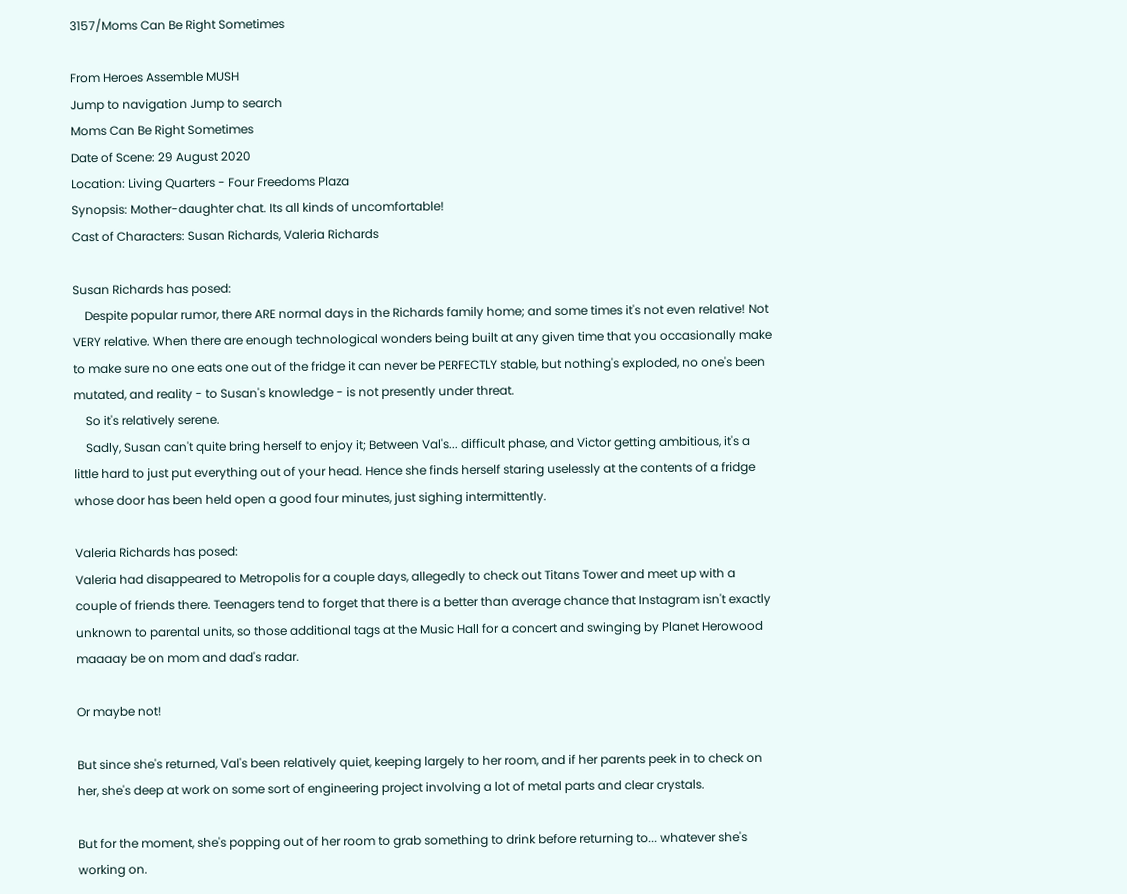3157/Moms Can Be Right Sometimes

From Heroes Assemble MUSH
Jump to navigation Jump to search
Moms Can Be Right Sometimes
Date of Scene: 29 August 2020
Location: Living Quarters - Four Freedoms Plaza
Synopsis: Mother-daughter chat. Its all kinds of uncomfortable!
Cast of Characters: Susan Richards, Valeria Richards

Susan Richards has posed:
    Despite popular rumor, there ARE normal days in the Richards family home; and some times it's not even relative! Not VERY relative. When there are enough technological wonders being built at any given time that you occasionally make to make sure no one eats one out of the fridge it can never be PERFECTLY stable, but nothing's exploded, no one's been mutated, and reality - to Susan's knowledge - is not presently under threat.
    So it's relatively serene.
    Sadly, Susan can't quite bring herself to enjoy it; Between Val's... difficult phase, and Victor getting ambitious, it's a little hard to just put everything out of your head. Hence she finds herself staring uselessly at the contents of a fridge whose door has been held open a good four minutes, just sighing intermittently.

Valeria Richards has posed:
Valeria had disappeared to Metropolis for a couple days, allegedly to check out Titans Tower and meet up with a couple of friends there. Teenagers tend to forget that there is a better than average chance that Instagram isn't exactly unknown to parental units, so those additional tags at the Music Hall for a concert and swinging by Planet Herowood maaaay be on mom and dad's radar.

Or maybe not!

But since she's returned, Val's been relatively quiet, keeping largely to her room, and if her parents peek in to check on her, she's deep at work on some sort of engineering project involving a lot of metal parts and clear crystals.

But for the moment, she's popping out of her room to grab something to drink before returning to... whatever she's working on.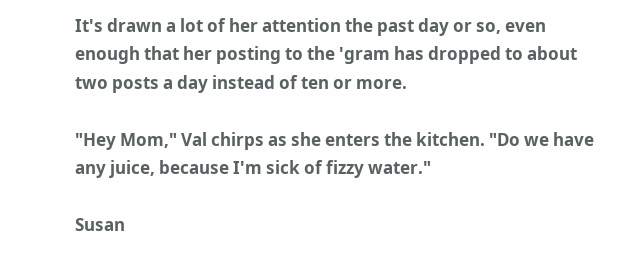It's drawn a lot of her attention the past day or so, even enough that her posting to the 'gram has dropped to about two posts a day instead of ten or more.

"Hey Mom," Val chirps as she enters the kitchen. "Do we have any juice, because I'm sick of fizzy water."

Susan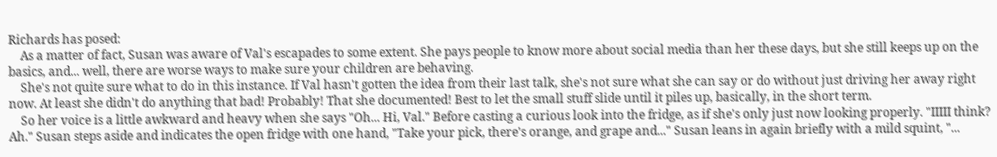Richards has posed:
    As a matter of fact, Susan was aware of Val's escapades to some extent. She pays people to know more about social media than her these days, but she still keeps up on the basics, and... well, there are worse ways to make sure your children are behaving.
    She's not quite sure what to do in this instance. If Val hasn't gotten the idea from their last talk, she's not sure what she can say or do without just driving her away right now. At least she didn't do anything that bad! Probably! That she documented! Best to let the small stuff slide until it piles up, basically, in the short term.
    So her voice is a little awkward and heavy when she says "Oh... Hi, Val." Before casting a curious look into the fridge, as if she's only just now looking properly. "IIIII think? Ah." Susan steps aside and indicates the open fridge with one hand, "Take your pick, there's orange, and grape and..." Susan leans in again briefly with a mild squint, "...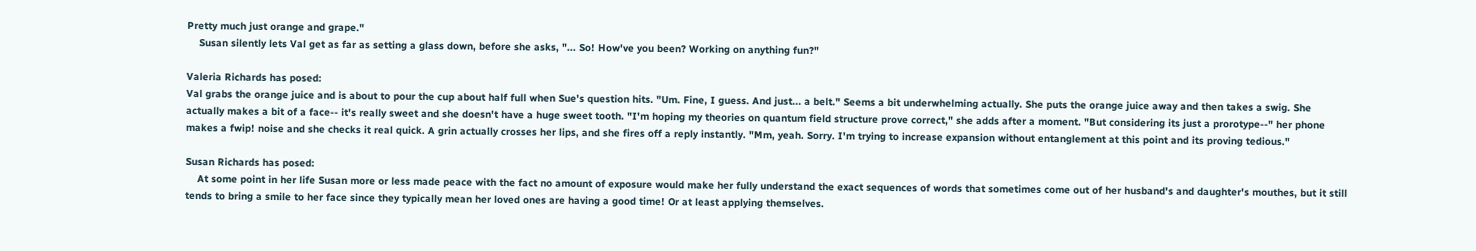Pretty much just orange and grape."
    Susan silently lets Val get as far as setting a glass down, before she asks, "... So! How've you been? Working on anything fun?"

Valeria Richards has posed:
Val grabs the orange juice and is about to pour the cup about half full when Sue's question hits. "Um. Fine, I guess. And just... a belt." Seems a bit underwhelming actually. She puts the orange juice away and then takes a swig. She actually makes a bit of a face-- it's really sweet and she doesn't have a huge sweet tooth. "I'm hoping my theories on quantum field structure prove correct," she adds after a moment. "But considering its just a prorotype--" her phone makes a fwip! noise and she checks it real quick. A grin actually crosses her lips, and she fires off a reply instantly. "Mm, yeah. Sorry. I'm trying to increase expansion without entanglement at this point and its proving tedious."

Susan Richards has posed:
    At some point in her life Susan more or less made peace with the fact no amount of exposure would make her fully understand the exact sequences of words that sometimes come out of her husband's and daughter's mouthes, but it still tends to bring a smile to her face since they typically mean her loved ones are having a good time! Or at least applying themselves.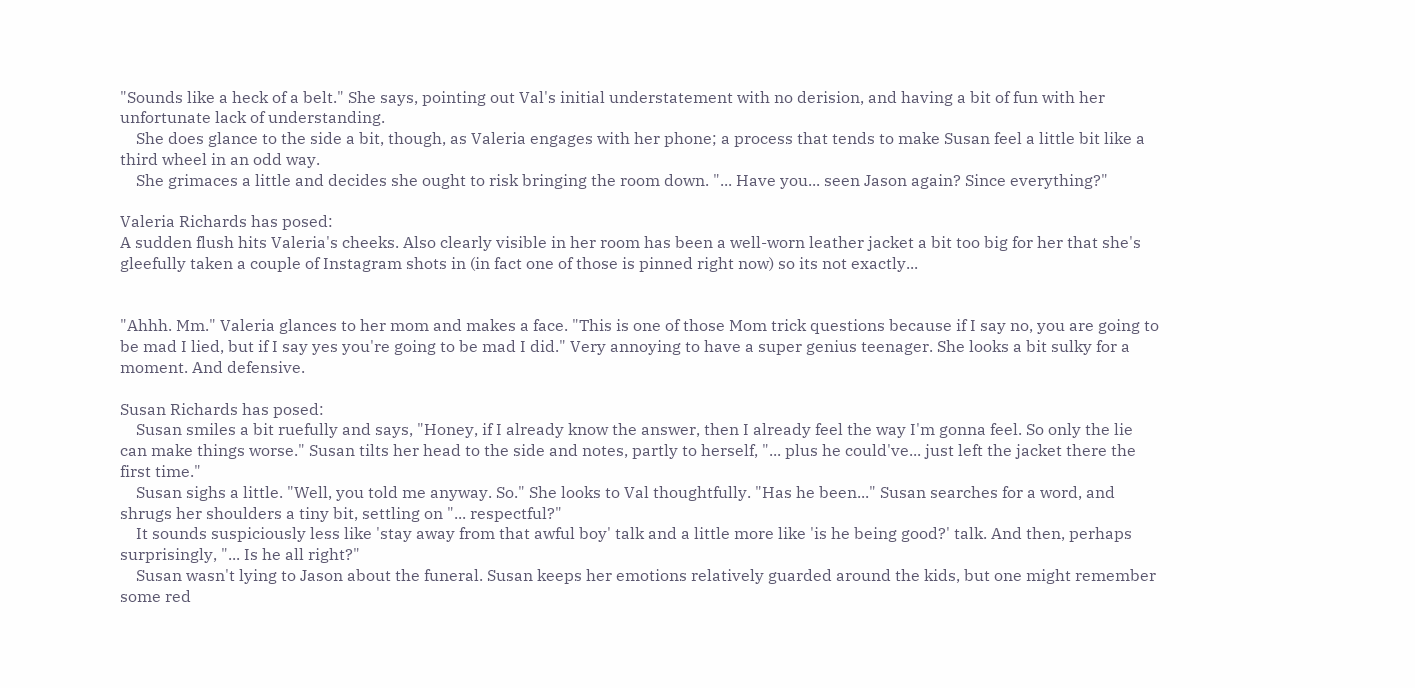"Sounds like a heck of a belt." She says, pointing out Val's initial understatement with no derision, and having a bit of fun with her unfortunate lack of understanding.
    She does glance to the side a bit, though, as Valeria engages with her phone; a process that tends to make Susan feel a little bit like a third wheel in an odd way.
    She grimaces a little and decides she ought to risk bringing the room down. "... Have you... seen Jason again? Since everything?"

Valeria Richards has posed:
A sudden flush hits Valeria's cheeks. Also clearly visible in her room has been a well-worn leather jacket a bit too big for her that she's gleefully taken a couple of Instagram shots in (in fact one of those is pinned right now) so its not exactly...


"Ahhh. Mm." Valeria glances to her mom and makes a face. "This is one of those Mom trick questions because if I say no, you are going to be mad I lied, but if I say yes you're going to be mad I did." Very annoying to have a super genius teenager. She looks a bit sulky for a moment. And defensive.

Susan Richards has posed:
    Susan smiles a bit ruefully and says, "Honey, if I already know the answer, then I already feel the way I'm gonna feel. So only the lie can make things worse." Susan tilts her head to the side and notes, partly to herself, "... plus he could've... just left the jacket there the first time."
    Susan sighs a little. "Well, you told me anyway. So." She looks to Val thoughtfully. "Has he been..." Susan searches for a word, and shrugs her shoulders a tiny bit, settling on "... respectful?"
    It sounds suspiciously less like 'stay away from that awful boy' talk and a little more like 'is he being good?' talk. And then, perhaps surprisingly, "... Is he all right?"
    Susan wasn't lying to Jason about the funeral. Susan keeps her emotions relatively guarded around the kids, but one might remember some red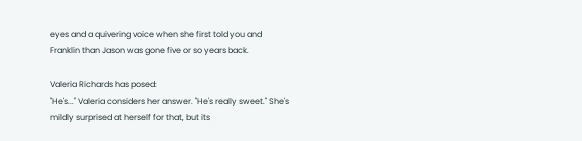eyes and a quivering voice when she first told you and Franklin than Jason was gone five or so years back.

Valeria Richards has posed:
"He's..." Valeria considers her answer. "He's really sweet." She's mildly surprised at herself for that, but its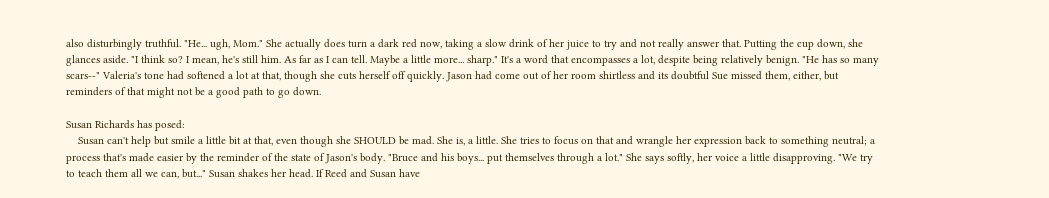also disturbingly truthful. "He... ugh, Mom." She actually does turn a dark red now, taking a slow drink of her juice to try and not really answer that. Putting the cup down, she glances aside. "I think so? I mean, he's still him. As far as I can tell. Maybe a little more... sharp." It's a word that encompasses a lot, despite being relatively benign. "He has so many scars--" Valeria's tone had softened a lot at that, though she cuts herself off quickly. Jason had come out of her room shirtless and its doubtful Sue missed them, either, but reminders of that might not be a good path to go down.

Susan Richards has posed:
    Susan can't help but smile a little bit at that, even though she SHOULD be mad. She is, a little. She tries to focus on that and wrangle her expression back to something neutral; a process that's made easier by the reminder of the state of Jason's body. "Bruce and his boys... put themselves through a lot." She says softly, her voice a little disapproving. "We try to teach them all we can, but..." Susan shakes her head. If Reed and Susan have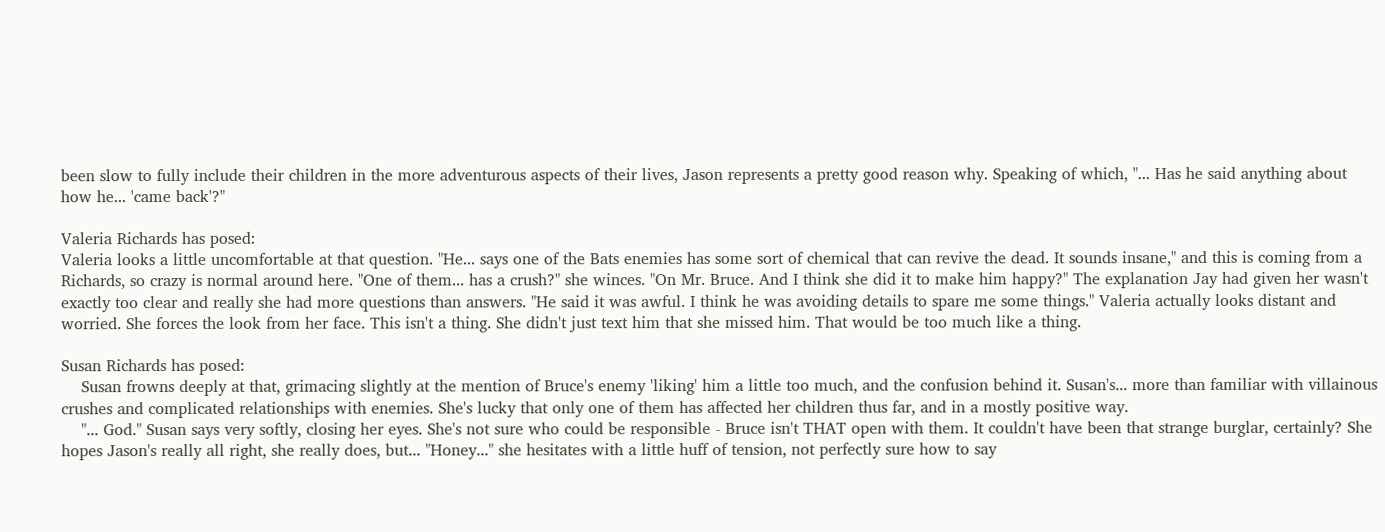been slow to fully include their children in the more adventurous aspects of their lives, Jason represents a pretty good reason why. Speaking of which, "... Has he said anything about how he... 'came back'?"

Valeria Richards has posed:
Valeria looks a little uncomfortable at that question. "He... says one of the Bats enemies has some sort of chemical that can revive the dead. It sounds insane," and this is coming from a Richards, so crazy is normal around here. "One of them... has a crush?" she winces. "On Mr. Bruce. And I think she did it to make him happy?" The explanation Jay had given her wasn't exactly too clear and really she had more questions than answers. "He said it was awful. I think he was avoiding details to spare me some things." Valeria actually looks distant and worried. She forces the look from her face. This isn't a thing. She didn't just text him that she missed him. That would be too much like a thing.

Susan Richards has posed:
    Susan frowns deeply at that, grimacing slightly at the mention of Bruce's enemy 'liking' him a little too much, and the confusion behind it. Susan's... more than familiar with villainous crushes and complicated relationships with enemies. She's lucky that only one of them has affected her children thus far, and in a mostly positive way.
    "... God." Susan says very softly, closing her eyes. She's not sure who could be responsible - Bruce isn't THAT open with them. It couldn't have been that strange burglar, certainly? She hopes Jason's really all right, she really does, but... "Honey..." she hesitates with a little huff of tension, not perfectly sure how to say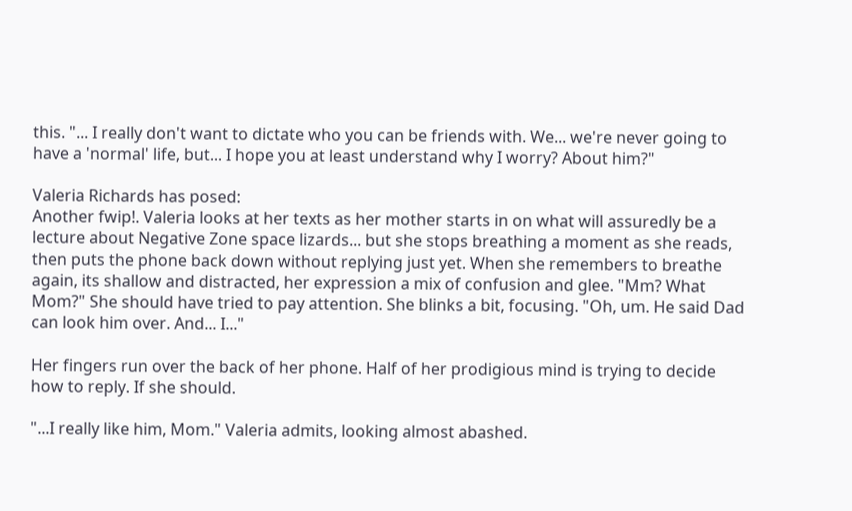this. "... I really don't want to dictate who you can be friends with. We... we're never going to have a 'normal' life, but... I hope you at least understand why I worry? About him?"

Valeria Richards has posed:
Another fwip!. Valeria looks at her texts as her mother starts in on what will assuredly be a lecture about Negative Zone space lizards... but she stops breathing a moment as she reads, then puts the phone back down without replying just yet. When she remembers to breathe again, its shallow and distracted, her expression a mix of confusion and glee. "Mm? What Mom?" She should have tried to pay attention. She blinks a bit, focusing. "Oh, um. He said Dad can look him over. And... I..."

Her fingers run over the back of her phone. Half of her prodigious mind is trying to decide how to reply. If she should.

"...I really like him, Mom." Valeria admits, looking almost abashed.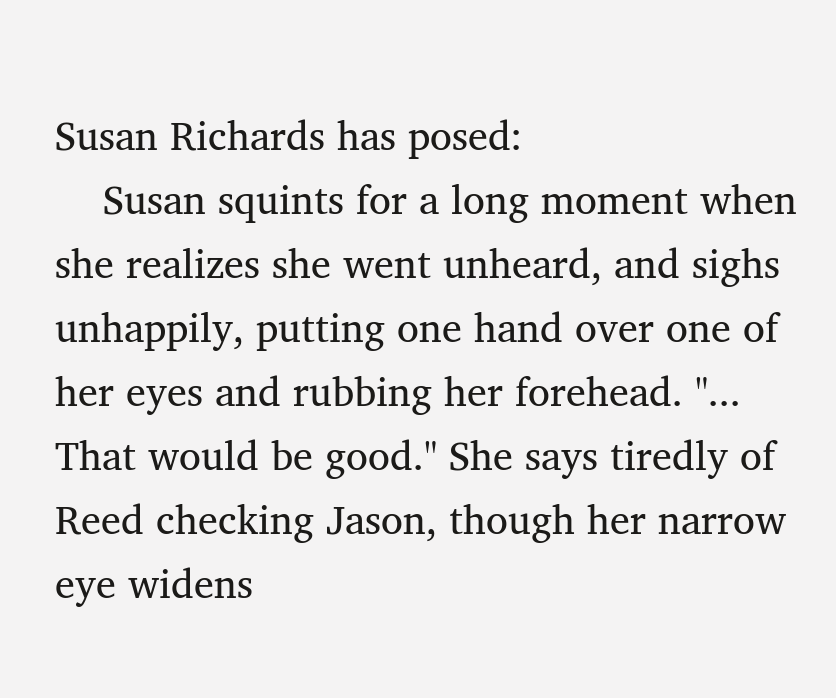Susan Richards has posed:
    Susan squints for a long moment when she realizes she went unheard, and sighs unhappily, putting one hand over one of her eyes and rubbing her forehead. "... That would be good." She says tiredly of Reed checking Jason, though her narrow eye widens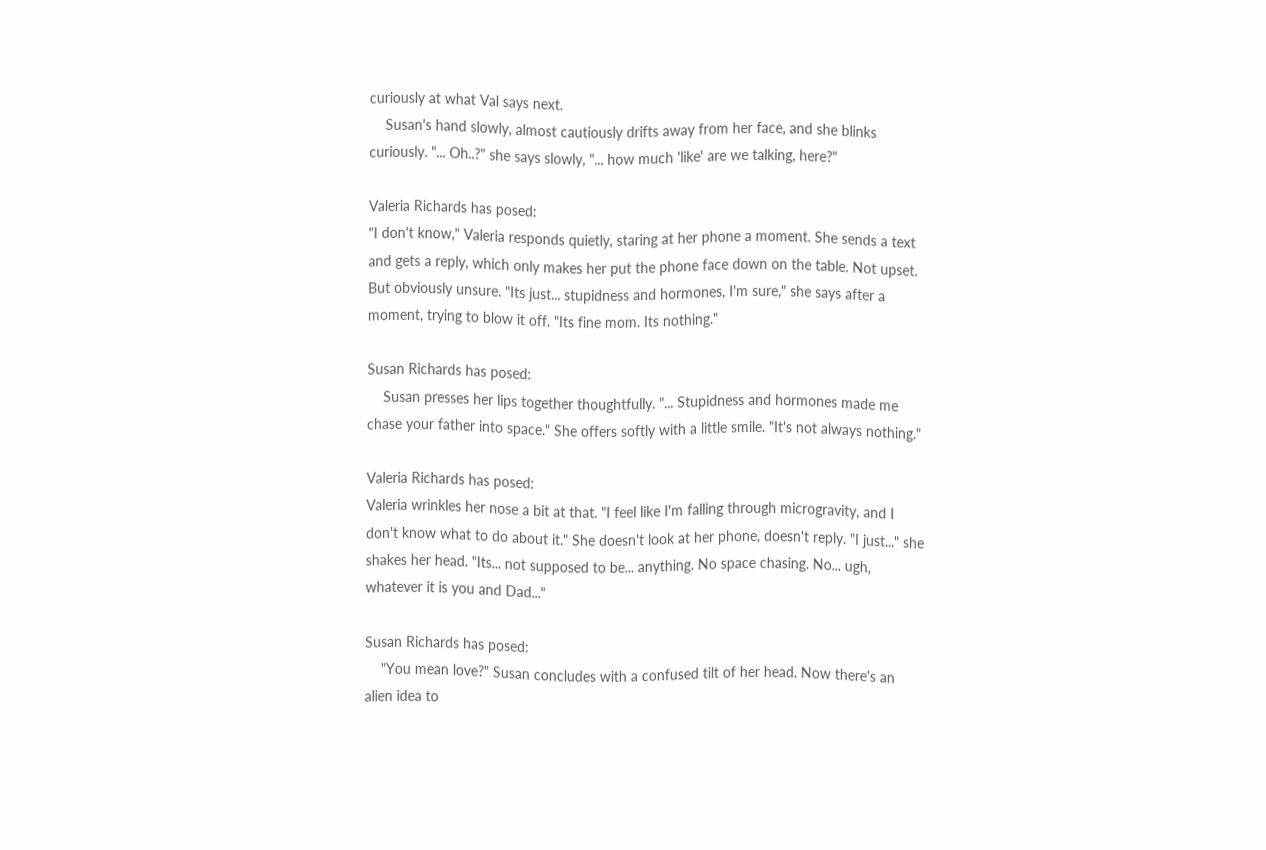curiously at what Val says next.
    Susan's hand slowly, almost cautiously drifts away from her face, and she blinks curiously. "... Oh..?" she says slowly, "... how much 'like' are we talking, here?"

Valeria Richards has posed:
"I don't know," Valeria responds quietly, staring at her phone a moment. She sends a text and gets a reply, which only makes her put the phone face down on the table. Not upset. But obviously unsure. "Its just... stupidness and hormones, I'm sure," she says after a moment, trying to blow it off. "Its fine mom. Its nothing."

Susan Richards has posed:
    Susan presses her lips together thoughtfully. "... Stupidness and hormones made me chase your father into space." She offers softly with a little smile. "It's not always nothing."

Valeria Richards has posed:
Valeria wrinkles her nose a bit at that. "I feel like I'm falling through microgravity, and I don't know what to do about it." She doesn't look at her phone, doesn't reply. "I just..." she shakes her head. "Its... not supposed to be... anything. No space chasing. No... ugh, whatever it is you and Dad..."

Susan Richards has posed:
    "You mean love?" Susan concludes with a confused tilt of her head. Now there's an alien idea to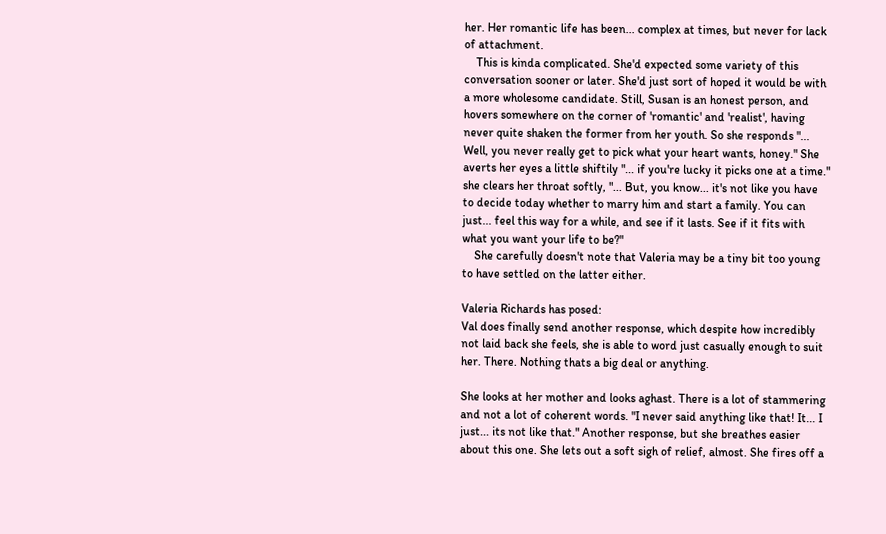her. Her romantic life has been... complex at times, but never for lack of attachment.
    This is kinda complicated. She'd expected some variety of this conversation sooner or later. She'd just sort of hoped it would be with a more wholesome candidate. Still, Susan is an honest person, and hovers somewhere on the corner of 'romantic' and 'realist', having never quite shaken the former from her youth. So she responds "... Well, you never really get to pick what your heart wants, honey." She averts her eyes a little shiftily "... if you're lucky it picks one at a time." she clears her throat softly, "... But, you know... it's not like you have to decide today whether to marry him and start a family. You can just... feel this way for a while, and see if it lasts. See if it fits with what you want your life to be?"
    She carefully doesn't note that Valeria may be a tiny bit too young to have settled on the latter either.

Valeria Richards has posed:
Val does finally send another response, which despite how incredibly not laid back she feels, she is able to word just casually enough to suit her. There. Nothing thats a big deal or anything.

She looks at her mother and looks aghast. There is a lot of stammering and not a lot of coherent words. "I never said anything like that! It... I just... its not like that." Another response, but she breathes easier about this one. She lets out a soft sigh of relief, almost. She fires off a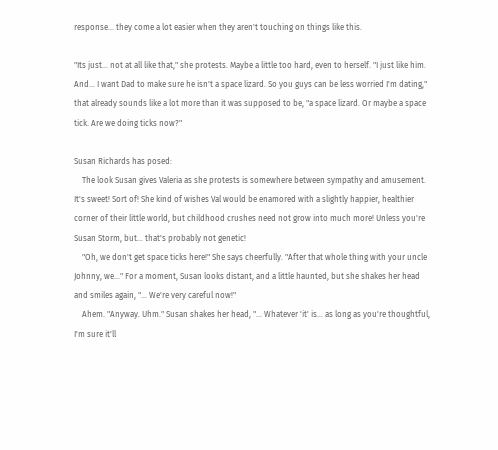response... they come a lot easier when they aren't touching on things like this.

"Its just... not at all like that," she protests. Maybe a little too hard, even to herself. "I just like him. And... I want Dad to make sure he isn't a space lizard. So you guys can be less worried I'm dating," that already sounds like a lot more than it was supposed to be, "a space lizard. Or maybe a space tick. Are we doing ticks now?"

Susan Richards has posed:
    The look Susan gives Valeria as she protests is somewhere between sympathy and amusement. It's sweet! Sort of! She kind of wishes Val would be enamored with a slightly happier, healthier corner of their little world, but childhood crushes need not grow into much more! Unless you're Susan Storm, but... that's probably not genetic!
    "Oh, we don't get space ticks here!" She says cheerfully. "After that whole thing with your uncle Johnny, we..." For a moment, Susan looks distant, and a little haunted, but she shakes her head and smiles again, "... We're very careful now!"
    Ahem. "Anyway. Uhm." Susan shakes her head, "... Whatever 'it' is... as long as you're thoughtful, I'm sure it'll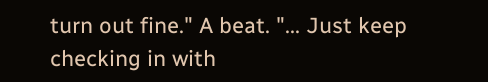turn out fine." A beat. "... Just keep checking in with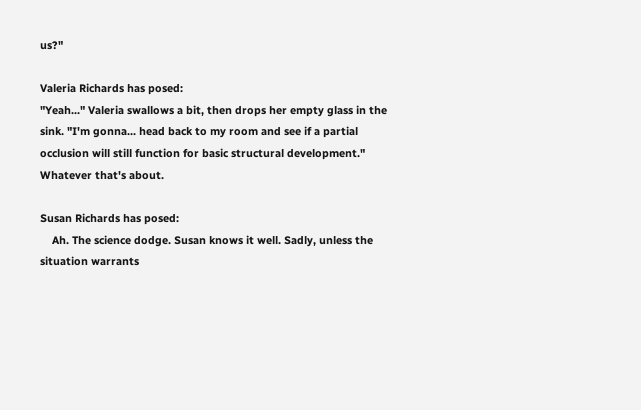us?"

Valeria Richards has posed:
"Yeah..." Valeria swallows a bit, then drops her empty glass in the sink. "I'm gonna... head back to my room and see if a partial occlusion will still function for basic structural development." Whatever that's about.

Susan Richards has posed:
    Ah. The science dodge. Susan knows it well. Sadly, unless the situation warrants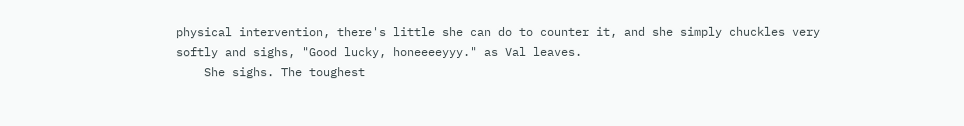physical intervention, there's little she can do to counter it, and she simply chuckles very softly and sighs, "Good lucky, honeeeeyyy." as Val leaves.
    She sighs. The toughest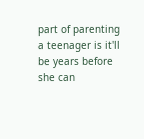part of parenting a teenager is it'll be years before she can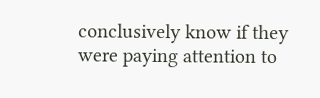conclusively know if they were paying attention to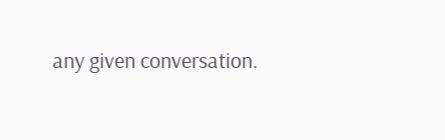any given conversation.